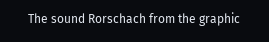The sound Rorschach from the graphic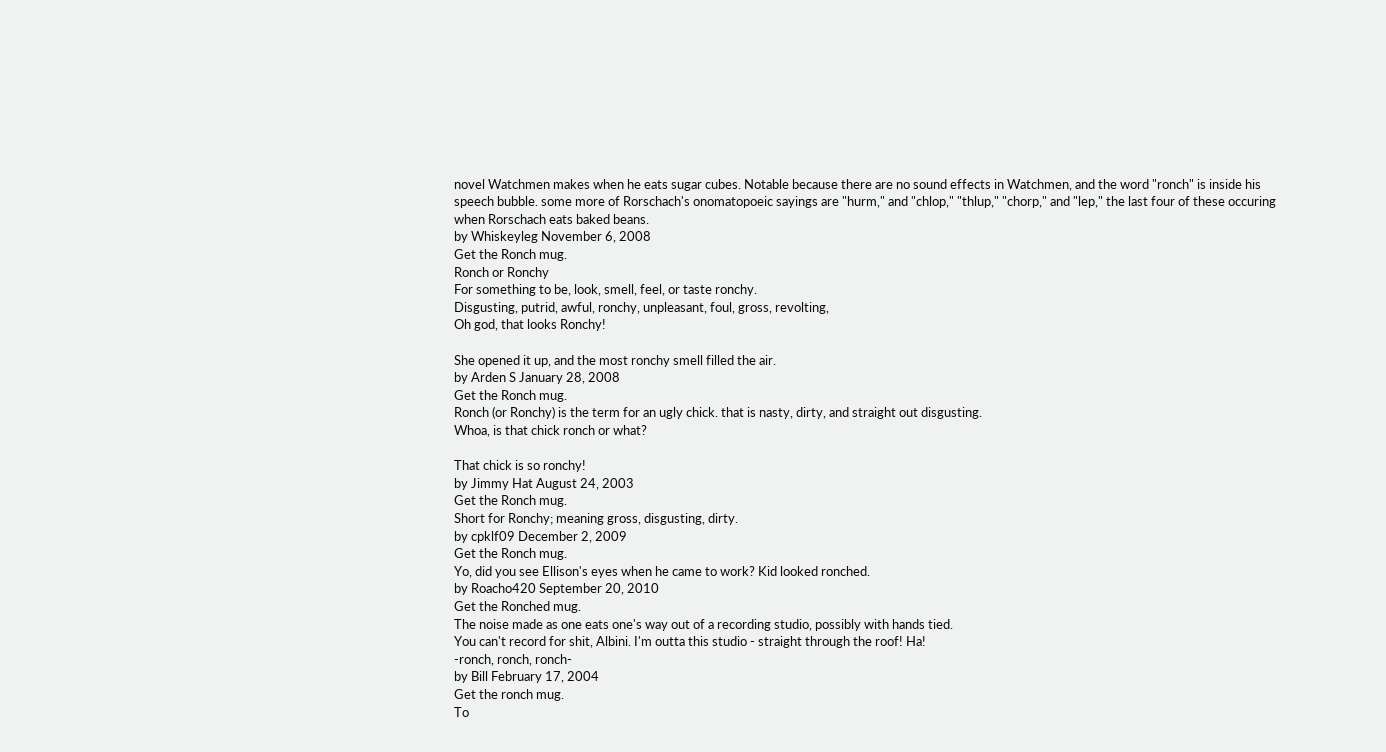novel Watchmen makes when he eats sugar cubes. Notable because there are no sound effects in Watchmen, and the word "ronch" is inside his speech bubble. some more of Rorschach's onomatopoeic sayings are "hurm," and "chlop," "thlup," "chorp," and "lep," the last four of these occuring when Rorschach eats baked beans.
by Whiskeyleg November 6, 2008
Get the Ronch mug.
Ronch or Ronchy
For something to be, look, smell, feel, or taste ronchy.
Disgusting, putrid, awful, ronchy, unpleasant, foul, gross, revolting,
Oh god, that looks Ronchy!

She opened it up, and the most ronchy smell filled the air.
by Arden S January 28, 2008
Get the Ronch mug.
Ronch (or Ronchy) is the term for an ugly chick. that is nasty, dirty, and straight out disgusting.
Whoa, is that chick ronch or what?

That chick is so ronchy!
by Jimmy Hat August 24, 2003
Get the Ronch mug.
Short for Ronchy; meaning gross, disgusting, dirty.
by cpklf09 December 2, 2009
Get the Ronch mug.
Yo, did you see Ellison's eyes when he came to work? Kid looked ronched.
by Roacho420 September 20, 2010
Get the Ronched mug.
The noise made as one eats one's way out of a recording studio, possibly with hands tied.
You can't record for shit, Albini. I'm outta this studio - straight through the roof! Ha!
-ronch, ronch, ronch-
by Bill February 17, 2004
Get the ronch mug.
To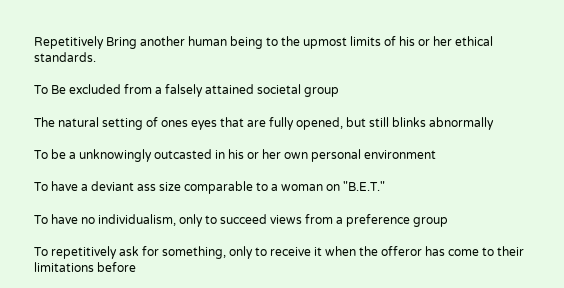Repetitively Bring another human being to the upmost limits of his or her ethical standards.

To Be excluded from a falsely attained societal group

The natural setting of ones eyes that are fully opened, but still blinks abnormally

To be a unknowingly outcasted in his or her own personal environment

To have a deviant ass size comparable to a woman on "B.E.T."

To have no individualism, only to succeed views from a preference group

To repetitively ask for something, only to receive it when the offeror has come to their limitations before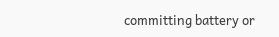committing battery or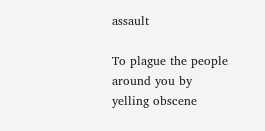assault

To plague the people around you by yelling obscene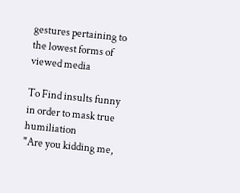gestures pertaining to the lowest forms of viewed media

To Find insults funny in order to mask true humiliation
"Are you kidding me,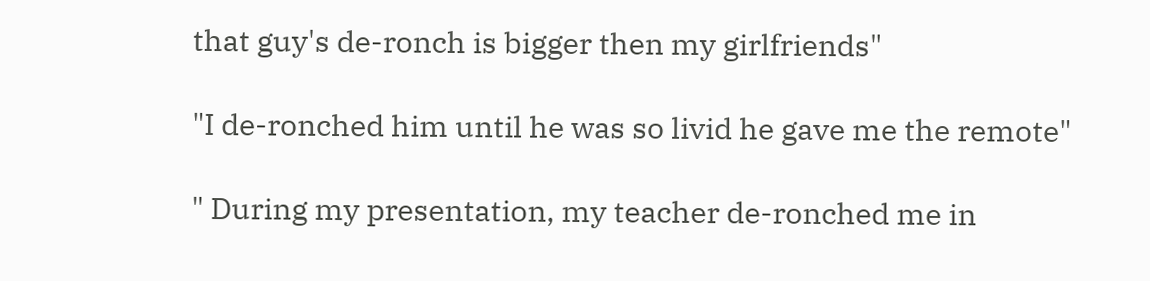that guy's de-ronch is bigger then my girlfriends"

"I de-ronched him until he was so livid he gave me the remote"

" During my presentation, my teacher de-ronched me in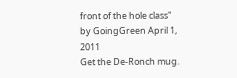front of the hole class"
by GoingGreen April 1, 2011
Get the De-Ronch mug.